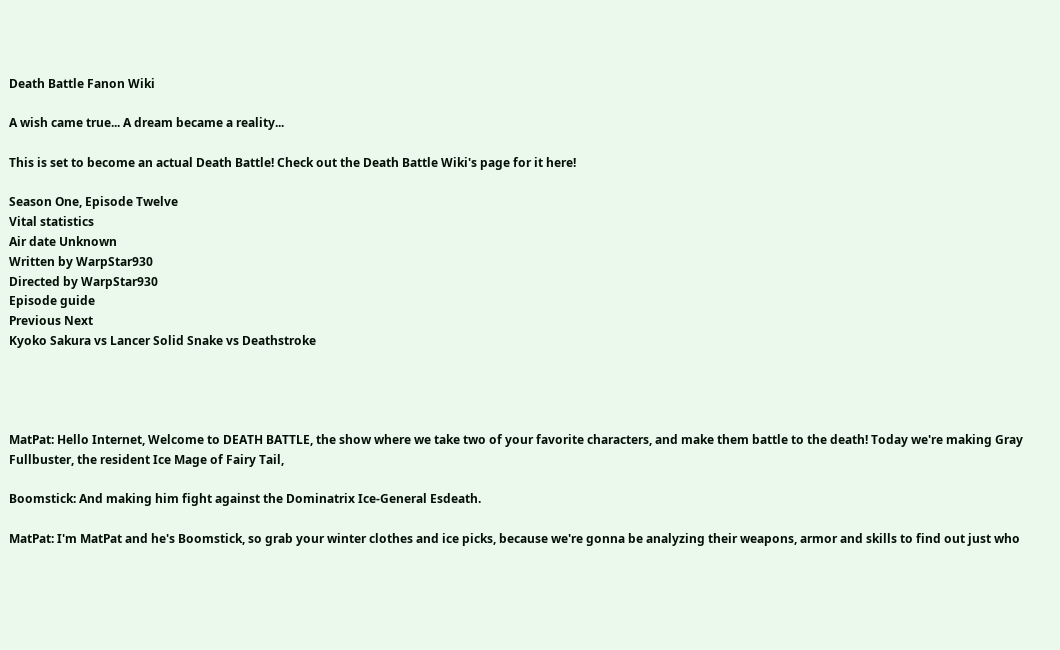Death Battle Fanon Wiki

A wish came true... A dream became a reality...

This is set to become an actual Death Battle! Check out the Death Battle Wiki's page for it here!

Season One, Episode Twelve
Vital statistics
Air date Unknown
Written by WarpStar930
Directed by WarpStar930
Episode guide
Previous Next
Kyoko Sakura vs Lancer Solid Snake vs Deathstroke




MatPat: Hello Internet, Welcome to DEATH BATTLE, the show where we take two of your favorite characters, and make them battle to the death! Today we're making Gray Fullbuster, the resident Ice Mage of Fairy Tail,

Boomstick: And making him fight against the Dominatrix Ice-General Esdeath.

MatPat: I'm MatPat and he's Boomstick, so grab your winter clothes and ice picks, because we're gonna be analyzing their weapons, armor and skills to find out just who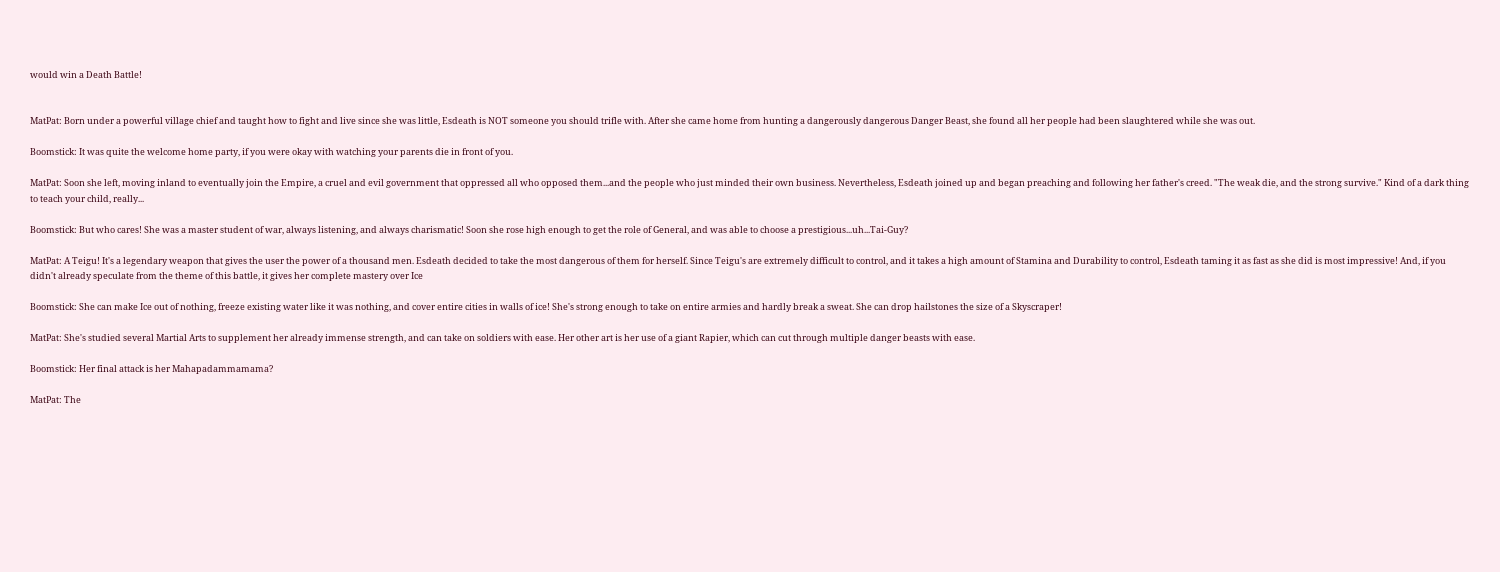would win a Death Battle!


MatPat: Born under a powerful village chief and taught how to fight and live since she was little, Esdeath is NOT someone you should trifle with. After she came home from hunting a dangerously dangerous Danger Beast, she found all her people had been slaughtered while she was out.

Boomstick: It was quite the welcome home party, if you were okay with watching your parents die in front of you.

MatPat: Soon she left, moving inland to eventually join the Empire, a cruel and evil government that oppressed all who opposed them...and the people who just minded their own business. Nevertheless, Esdeath joined up and began preaching and following her father's creed. "The weak die, and the strong survive." Kind of a dark thing to teach your child, really...

Boomstick: But who cares! She was a master student of war, always listening, and always charismatic! Soon she rose high enough to get the role of General, and was able to choose a prestigious...uh...Tai-Guy?

MatPat: A Teigu! It's a legendary weapon that gives the user the power of a thousand men. Esdeath decided to take the most dangerous of them for herself. Since Teigu's are extremely difficult to control, and it takes a high amount of Stamina and Durability to control, Esdeath taming it as fast as she did is most impressive! And, if you didn't already speculate from the theme of this battle, it gives her complete mastery over Ice

Boomstick: She can make Ice out of nothing, freeze existing water like it was nothing, and cover entire cities in walls of ice! She's strong enough to take on entire armies and hardly break a sweat. She can drop hailstones the size of a Skyscraper!

MatPat: She's studied several Martial Arts to supplement her already immense strength, and can take on soldiers with ease. Her other art is her use of a giant Rapier, which can cut through multiple danger beasts with ease.

Boomstick: Her final attack is her Mahapadammamama?

MatPat: The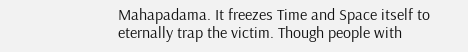Mahapadama. It freezes Time and Space itself to eternally trap the victim. Though people with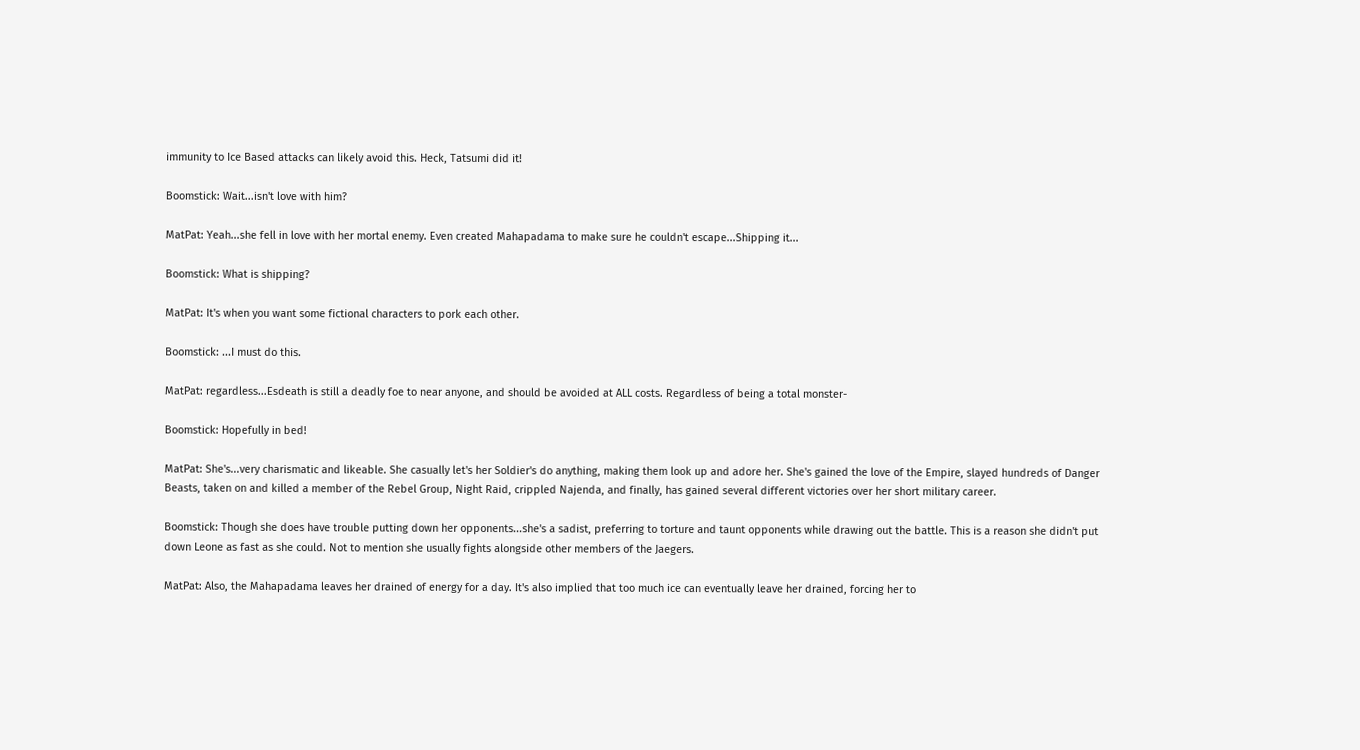immunity to Ice Based attacks can likely avoid this. Heck, Tatsumi did it!

Boomstick: Wait...isn't love with him?

MatPat: Yeah...she fell in love with her mortal enemy. Even created Mahapadama to make sure he couldn't escape...Shipping it...

Boomstick: What is shipping?

MatPat: It's when you want some fictional characters to pork each other.

Boomstick: ...I must do this.

MatPat: regardless...Esdeath is still a deadly foe to near anyone, and should be avoided at ALL costs. Regardless of being a total monster-

Boomstick: Hopefully in bed!

MatPat: She's...very charismatic and likeable. She casually let's her Soldier's do anything, making them look up and adore her. She's gained the love of the Empire, slayed hundreds of Danger Beasts, taken on and killed a member of the Rebel Group, Night Raid, crippled Najenda, and finally, has gained several different victories over her short military career.

Boomstick: Though she does have trouble putting down her opponents...she's a sadist, preferring to torture and taunt opponents while drawing out the battle. This is a reason she didn't put down Leone as fast as she could. Not to mention she usually fights alongside other members of the Jaegers.

MatPat: Also, the Mahapadama leaves her drained of energy for a day. It's also implied that too much ice can eventually leave her drained, forcing her to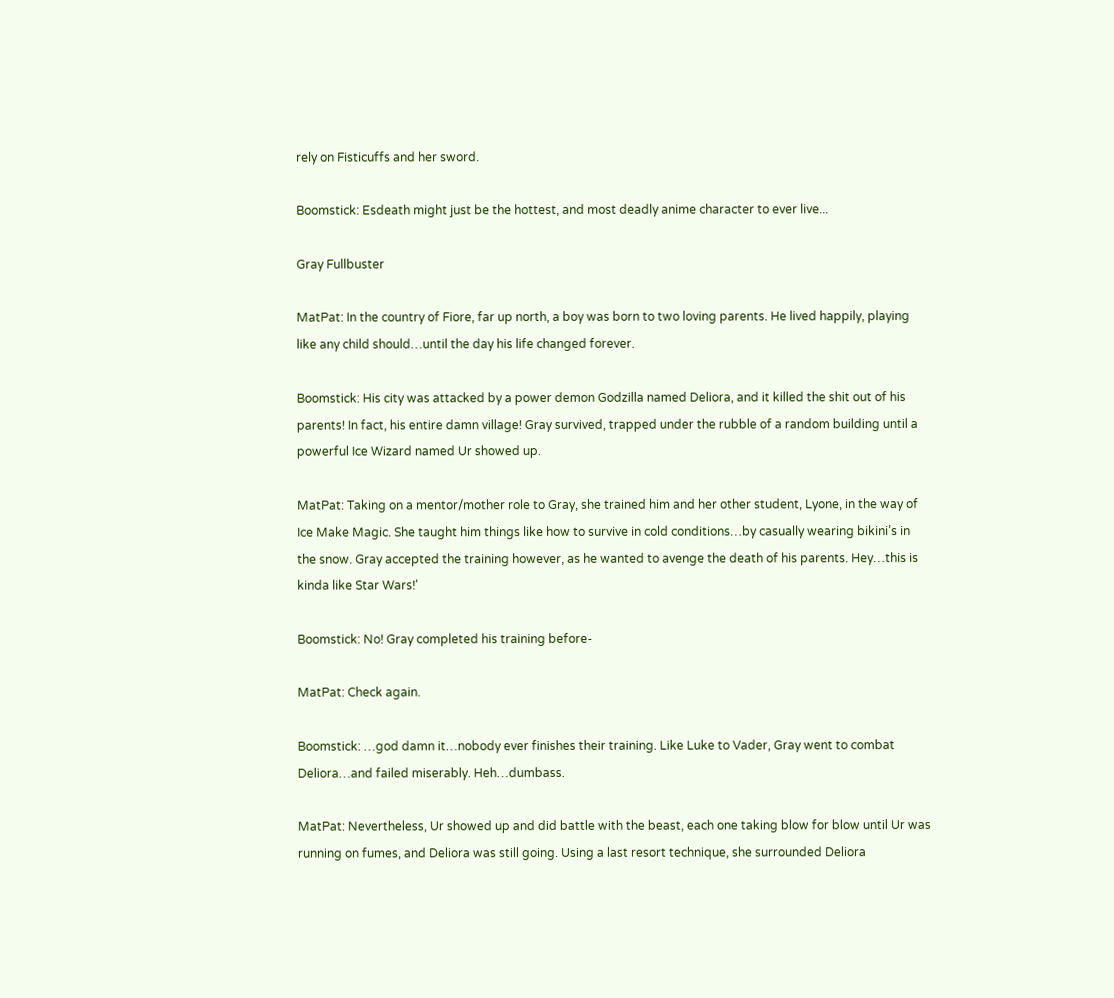rely on Fisticuffs and her sword.

Boomstick: Esdeath might just be the hottest, and most deadly anime character to ever live...

Gray Fullbuster

MatPat: In the country of Fiore, far up north, a boy was born to two loving parents. He lived happily, playing like any child should…until the day his life changed forever.

Boomstick: His city was attacked by a power demon Godzilla named Deliora, and it killed the shit out of his parents! In fact, his entire damn village! Gray survived, trapped under the rubble of a random building until a powerful Ice Wizard named Ur showed up.

MatPat: Taking on a mentor/mother role to Gray, she trained him and her other student, Lyone, in the way of Ice Make Magic. She taught him things like how to survive in cold conditions…by casually wearing bikini’s in the snow. Gray accepted the training however, as he wanted to avenge the death of his parents. Hey…this is kinda like Star Wars!'

Boomstick: No! Gray completed his training before-

MatPat: Check again.

Boomstick: …god damn it…nobody ever finishes their training. Like Luke to Vader, Gray went to combat Deliora…and failed miserably. Heh…dumbass.

MatPat: Nevertheless, Ur showed up and did battle with the beast, each one taking blow for blow until Ur was running on fumes, and Deliora was still going. Using a last resort technique, she surrounded Deliora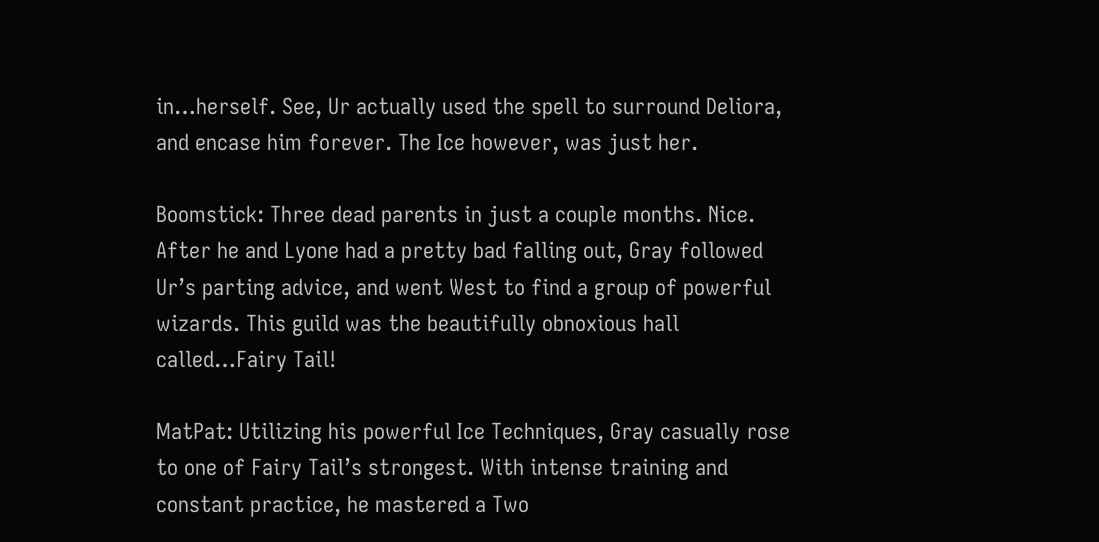in…herself. See, Ur actually used the spell to surround Deliora, and encase him forever. The Ice however, was just her.

Boomstick: Three dead parents in just a couple months. Nice. After he and Lyone had a pretty bad falling out, Gray followed Ur’s parting advice, and went West to find a group of powerful wizards. This guild was the beautifully obnoxious hall called…Fairy Tail!

MatPat: Utilizing his powerful Ice Techniques, Gray casually rose to one of Fairy Tail’s strongest. With intense training and constant practice, he mastered a Two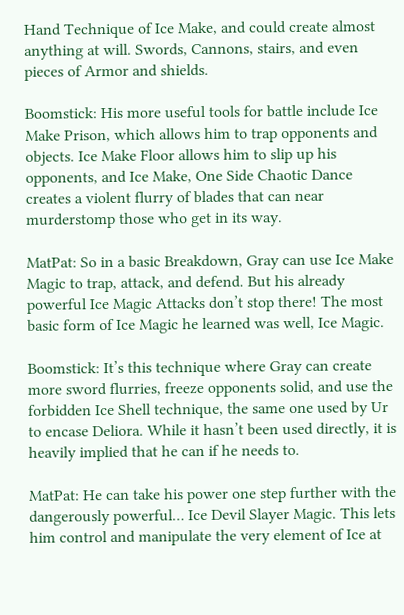Hand Technique of Ice Make, and could create almost anything at will. Swords, Cannons, stairs, and even pieces of Armor and shields.

Boomstick: His more useful tools for battle include Ice Make Prison, which allows him to trap opponents and objects. Ice Make Floor allows him to slip up his opponents, and Ice Make, One Side Chaotic Dance creates a violent flurry of blades that can near murderstomp those who get in its way.

MatPat: So in a basic Breakdown, Gray can use Ice Make Magic to trap, attack, and defend. But his already powerful Ice Magic Attacks don’t stop there! The most basic form of Ice Magic he learned was well, Ice Magic.

Boomstick: It’s this technique where Gray can create more sword flurries, freeze opponents solid, and use the forbidden Ice Shell technique, the same one used by Ur to encase Deliora. While it hasn’t been used directly, it is heavily implied that he can if he needs to.

MatPat: He can take his power one step further with the dangerously powerful… Ice Devil Slayer Magic. This lets him control and manipulate the very element of Ice at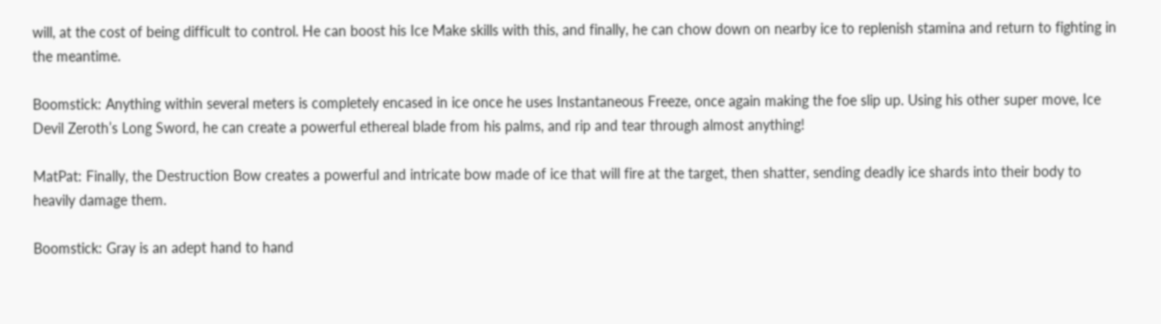will, at the cost of being difficult to control. He can boost his Ice Make skills with this, and finally, he can chow down on nearby ice to replenish stamina and return to fighting in the meantime.

Boomstick: Anything within several meters is completely encased in ice once he uses Instantaneous Freeze, once again making the foe slip up. Using his other super move, Ice Devil Zeroth’s Long Sword, he can create a powerful ethereal blade from his palms, and rip and tear through almost anything!

MatPat: Finally, the Destruction Bow creates a powerful and intricate bow made of ice that will fire at the target, then shatter, sending deadly ice shards into their body to heavily damage them.

Boomstick: Gray is an adept hand to hand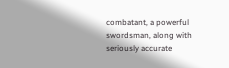combatant, a powerful swordsman, along with seriously accurate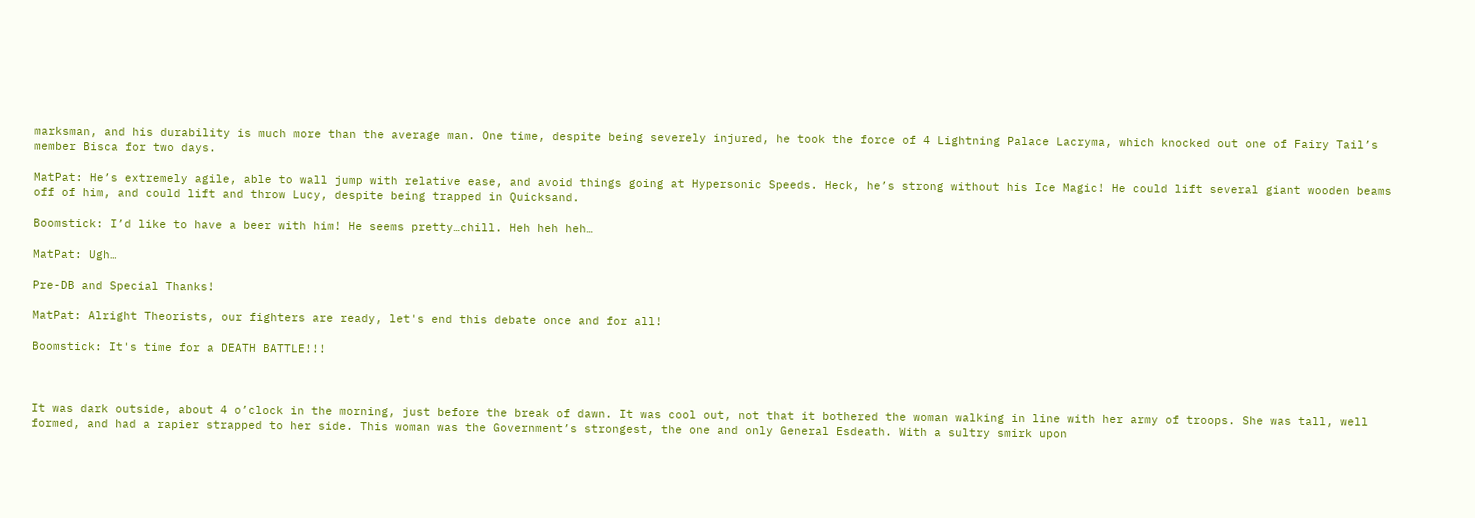marksman, and his durability is much more than the average man. One time, despite being severely injured, he took the force of 4 Lightning Palace Lacryma, which knocked out one of Fairy Tail’s member Bisca for two days.

MatPat: He’s extremely agile, able to wall jump with relative ease, and avoid things going at Hypersonic Speeds. Heck, he’s strong without his Ice Magic! He could lift several giant wooden beams off of him, and could lift and throw Lucy, despite being trapped in Quicksand.

Boomstick: I’d like to have a beer with him! He seems pretty…chill. Heh heh heh…

MatPat: Ugh…

Pre-DB and Special Thanks!

MatPat: Alright Theorists, our fighters are ready, let's end this debate once and for all!

Boomstick: It's time for a DEATH BATTLE!!!



It was dark outside, about 4 o’clock in the morning, just before the break of dawn. It was cool out, not that it bothered the woman walking in line with her army of troops. She was tall, well formed, and had a rapier strapped to her side. This woman was the Government’s strongest, the one and only General Esdeath. With a sultry smirk upon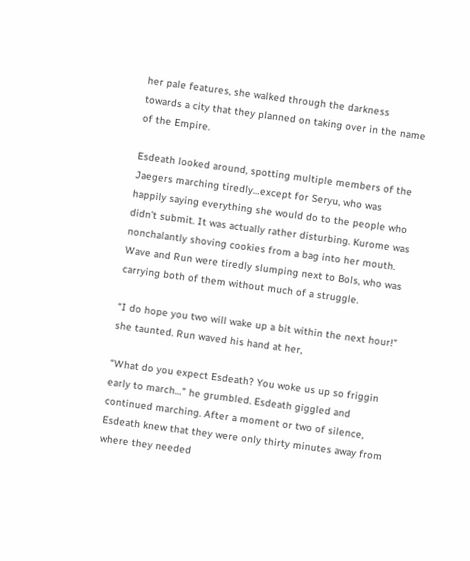her pale features, she walked through the darkness towards a city that they planned on taking over in the name of the Empire.

Esdeath looked around, spotting multiple members of the Jaegers marching tiredly…except for Seryu, who was happily saying everything she would do to the people who didn’t submit. It was actually rather disturbing. Kurome was nonchalantly shoving cookies from a bag into her mouth. Wave and Run were tiredly slumping next to Bols, who was carrying both of them without much of a struggle.

“I do hope you two will wake up a bit within the next hour!” she taunted. Run waved his hand at her,

“What do you expect Esdeath? You woke us up so friggin early to march…” he grumbled. Esdeath giggled and continued marching. After a moment or two of silence, Esdeath knew that they were only thirty minutes away from where they needed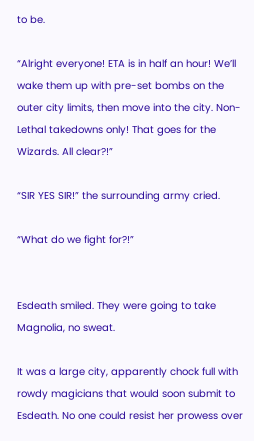to be.

“Alright everyone! ETA is in half an hour! We’ll wake them up with pre-set bombs on the outer city limits, then move into the city. Non-Lethal takedowns only! That goes for the Wizards. All clear?!”

“SIR YES SIR!” the surrounding army cried.

“What do we fight for?!”


Esdeath smiled. They were going to take Magnolia, no sweat.

It was a large city, apparently chock full with rowdy magicians that would soon submit to Esdeath. No one could resist her prowess over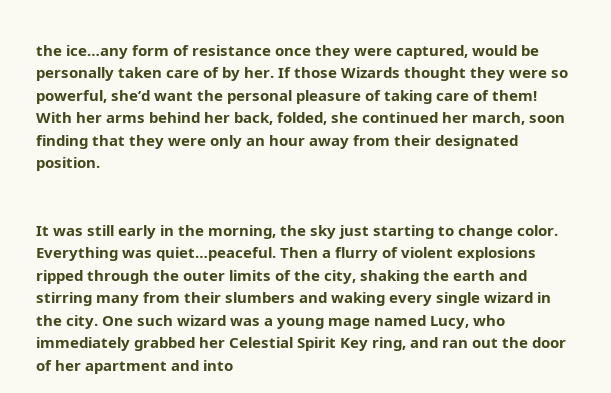the ice…any form of resistance once they were captured, would be personally taken care of by her. If those Wizards thought they were so powerful, she’d want the personal pleasure of taking care of them! With her arms behind her back, folded, she continued her march, soon finding that they were only an hour away from their designated position.


It was still early in the morning, the sky just starting to change color. Everything was quiet…peaceful. Then a flurry of violent explosions ripped through the outer limits of the city, shaking the earth and stirring many from their slumbers and waking every single wizard in the city. One such wizard was a young mage named Lucy, who immediately grabbed her Celestial Spirit Key ring, and ran out the door of her apartment and into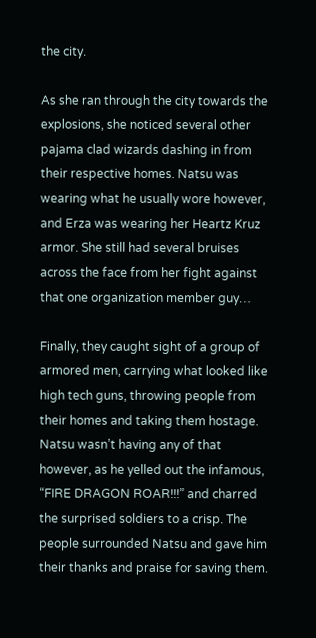the city.

As she ran through the city towards the explosions, she noticed several other pajama clad wizards dashing in from their respective homes. Natsu was wearing what he usually wore however, and Erza was wearing her Heartz Kruz armor. She still had several bruises across the face from her fight against that one organization member guy…

Finally, they caught sight of a group of armored men, carrying what looked like high tech guns, throwing people from their homes and taking them hostage. Natsu wasn’t having any of that however, as he yelled out the infamous, “FIRE DRAGON ROAR!!!” and charred the surprised soldiers to a crisp. The people surrounded Natsu and gave him their thanks and praise for saving them.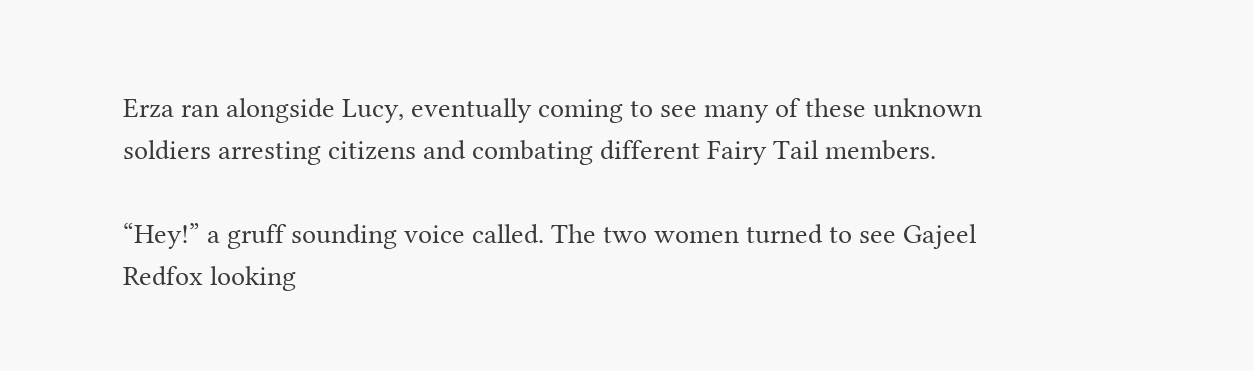Erza ran alongside Lucy, eventually coming to see many of these unknown soldiers arresting citizens and combating different Fairy Tail members.

“Hey!” a gruff sounding voice called. The two women turned to see Gajeel Redfox looking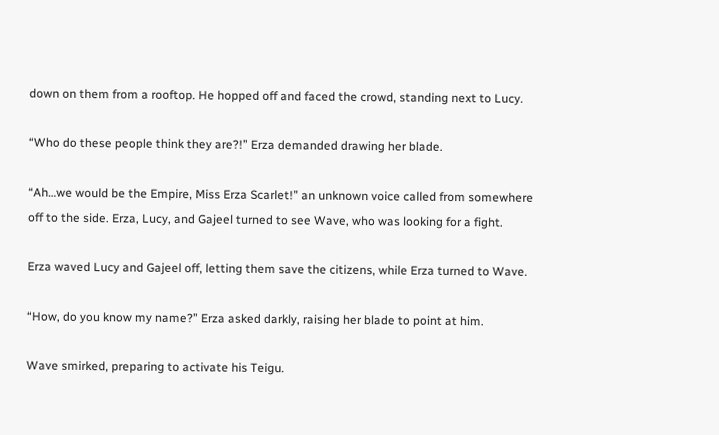down on them from a rooftop. He hopped off and faced the crowd, standing next to Lucy.

“Who do these people think they are?!” Erza demanded drawing her blade.

“Ah…we would be the Empire, Miss Erza Scarlet!” an unknown voice called from somewhere off to the side. Erza, Lucy, and Gajeel turned to see Wave, who was looking for a fight.

Erza waved Lucy and Gajeel off, letting them save the citizens, while Erza turned to Wave.

“How, do you know my name?” Erza asked darkly, raising her blade to point at him.

Wave smirked, preparing to activate his Teigu.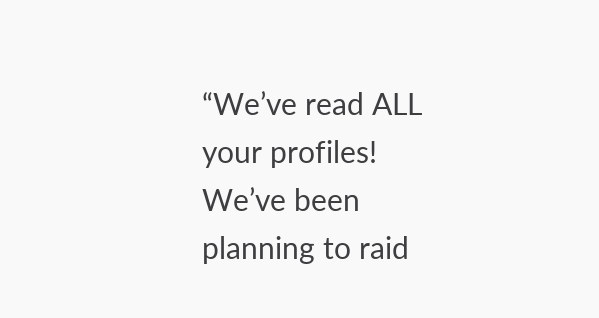“We’ve read ALL your profiles! We’ve been planning to raid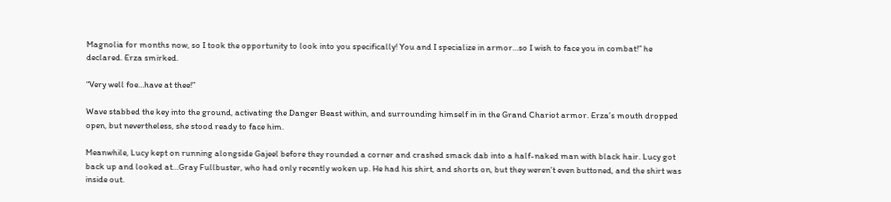Magnolia for months now, so I took the opportunity to look into you specifically! You and I specialize in armor…so I wish to face you in combat!” he declared. Erza smirked.

“Very well foe…have at thee!”

Wave stabbed the key into the ground, activating the Danger Beast within, and surrounding himself in in the Grand Chariot armor. Erza’s mouth dropped open, but nevertheless, she stood ready to face him.

Meanwhile, Lucy kept on running alongside Gajeel before they rounded a corner and crashed smack dab into a half-naked man with black hair. Lucy got back up and looked at…Gray Fullbuster, who had only recently woken up. He had his shirt, and shorts on, but they weren’t even buttoned, and the shirt was inside out.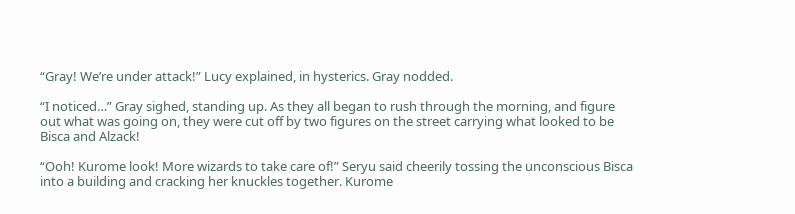“Gray! We’re under attack!” Lucy explained, in hysterics. Gray nodded.

“I noticed…” Gray sighed, standing up. As they all began to rush through the morning, and figure out what was going on, they were cut off by two figures on the street carrying what looked to be Bisca and Alzack!

“Ooh! Kurome look! More wizards to take care of!” Seryu said cheerily tossing the unconscious Bisca into a building and cracking her knuckles together. Kurome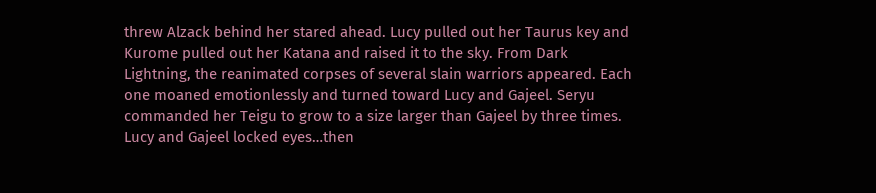threw Alzack behind her stared ahead. Lucy pulled out her Taurus key and Kurome pulled out her Katana and raised it to the sky. From Dark Lightning, the reanimated corpses of several slain warriors appeared. Each one moaned emotionlessly and turned toward Lucy and Gajeel. Seryu commanded her Teigu to grow to a size larger than Gajeel by three times. Lucy and Gajeel locked eyes…then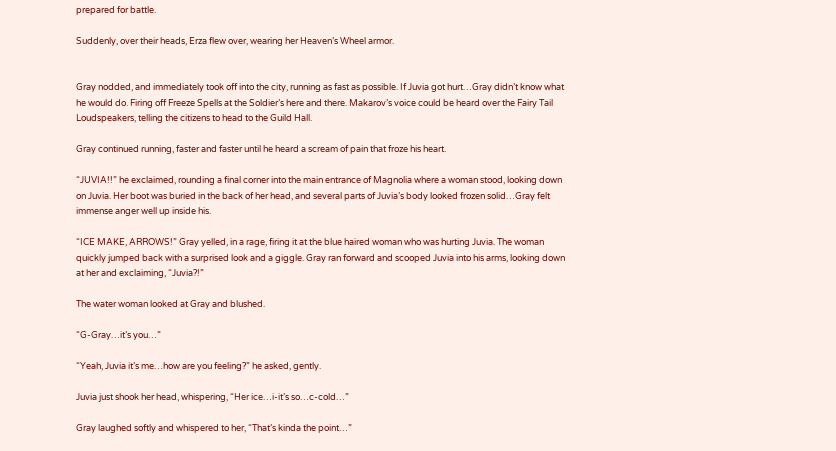prepared for battle.

Suddenly, over their heads, Erza flew over, wearing her Heaven’s Wheel armor.


Gray nodded, and immediately took off into the city, running as fast as possible. If Juvia got hurt…Gray didn’t know what he would do. Firing off Freeze Spells at the Soldier’s here and there. Makarov’s voice could be heard over the Fairy Tail Loudspeakers, telling the citizens to head to the Guild Hall.

Gray continued running, faster and faster until he heard a scream of pain that froze his heart.

“JUVIA!!” he exclaimed, rounding a final corner into the main entrance of Magnolia where a woman stood, looking down on Juvia. Her boot was buried in the back of her head, and several parts of Juvia’s body looked frozen solid…Gray felt immense anger well up inside his.

“ICE MAKE, ARROWS!” Gray yelled, in a rage, firing it at the blue haired woman who was hurting Juvia. The woman quickly jumped back with a surprised look and a giggle. Gray ran forward and scooped Juvia into his arms, looking down at her and exclaiming, “Juvia?!”

The water woman looked at Gray and blushed.

“G-Gray…it’s you…”

“Yeah, Juvia it’s me…how are you feeling?” he asked, gently.

Juvia just shook her head, whispering, “Her ice…i-it’s so…c-cold…”

Gray laughed softly and whispered to her, “That’s kinda the point…”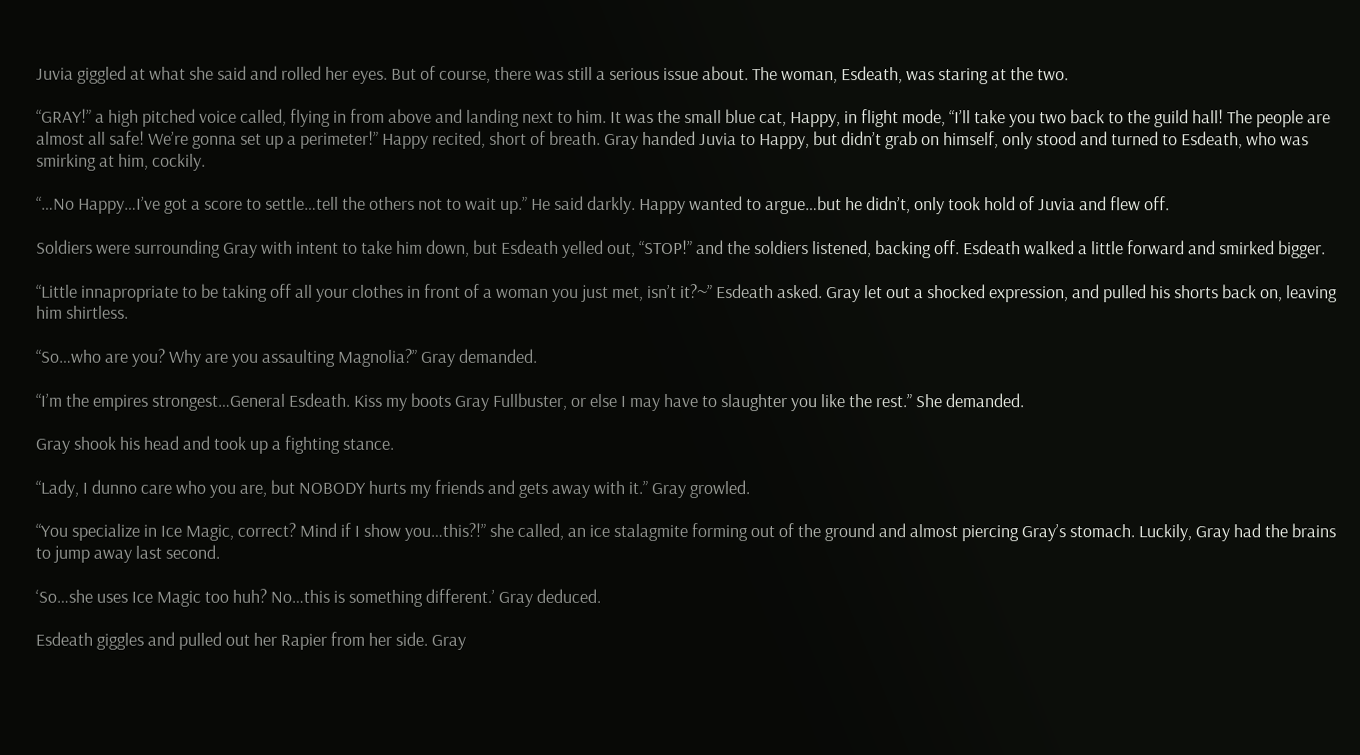Juvia giggled at what she said and rolled her eyes. But of course, there was still a serious issue about. The woman, Esdeath, was staring at the two.

“GRAY!” a high pitched voice called, flying in from above and landing next to him. It was the small blue cat, Happy, in flight mode, “I’ll take you two back to the guild hall! The people are almost all safe! We’re gonna set up a perimeter!” Happy recited, short of breath. Gray handed Juvia to Happy, but didn’t grab on himself, only stood and turned to Esdeath, who was smirking at him, cockily.

“…No Happy…I’ve got a score to settle…tell the others not to wait up.” He said darkly. Happy wanted to argue…but he didn’t, only took hold of Juvia and flew off.

Soldiers were surrounding Gray with intent to take him down, but Esdeath yelled out, “STOP!” and the soldiers listened, backing off. Esdeath walked a little forward and smirked bigger.

“Little innapropriate to be taking off all your clothes in front of a woman you just met, isn’t it?~” Esdeath asked. Gray let out a shocked expression, and pulled his shorts back on, leaving him shirtless.

“So…who are you? Why are you assaulting Magnolia?” Gray demanded.

“I’m the empires strongest…General Esdeath. Kiss my boots Gray Fullbuster, or else I may have to slaughter you like the rest.” She demanded.

Gray shook his head and took up a fighting stance.

“Lady, I dunno care who you are, but NOBODY hurts my friends and gets away with it.” Gray growled.

“You specialize in Ice Magic, correct? Mind if I show you…this?!” she called, an ice stalagmite forming out of the ground and almost piercing Gray’s stomach. Luckily, Gray had the brains to jump away last second.

‘So…she uses Ice Magic too huh? No…this is something different.’ Gray deduced.

Esdeath giggles and pulled out her Rapier from her side. Gray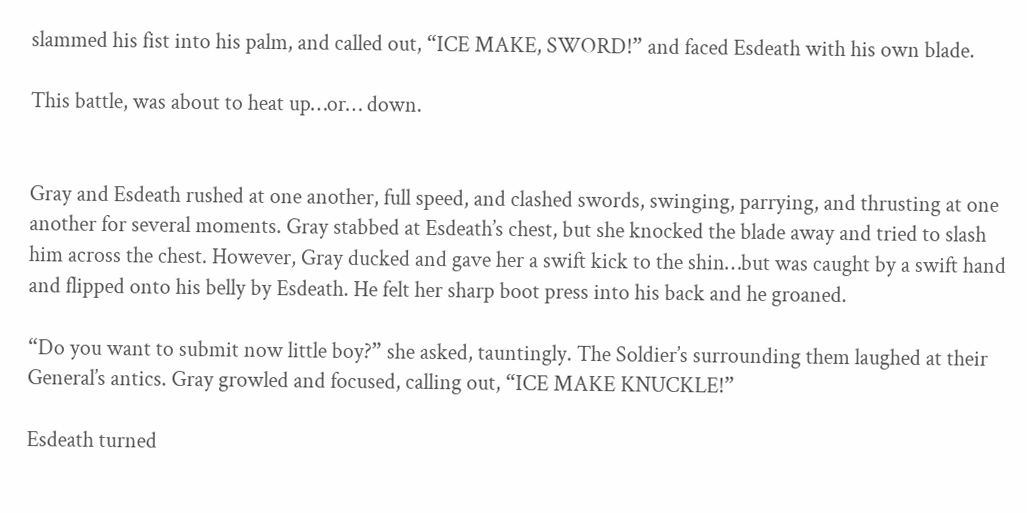slammed his fist into his palm, and called out, “ICE MAKE, SWORD!” and faced Esdeath with his own blade.

This battle, was about to heat up…or… down.


Gray and Esdeath rushed at one another, full speed, and clashed swords, swinging, parrying, and thrusting at one another for several moments. Gray stabbed at Esdeath’s chest, but she knocked the blade away and tried to slash him across the chest. However, Gray ducked and gave her a swift kick to the shin…but was caught by a swift hand and flipped onto his belly by Esdeath. He felt her sharp boot press into his back and he groaned.

“Do you want to submit now little boy?” she asked, tauntingly. The Soldier’s surrounding them laughed at their General’s antics. Gray growled and focused, calling out, “ICE MAKE KNUCKLE!”

Esdeath turned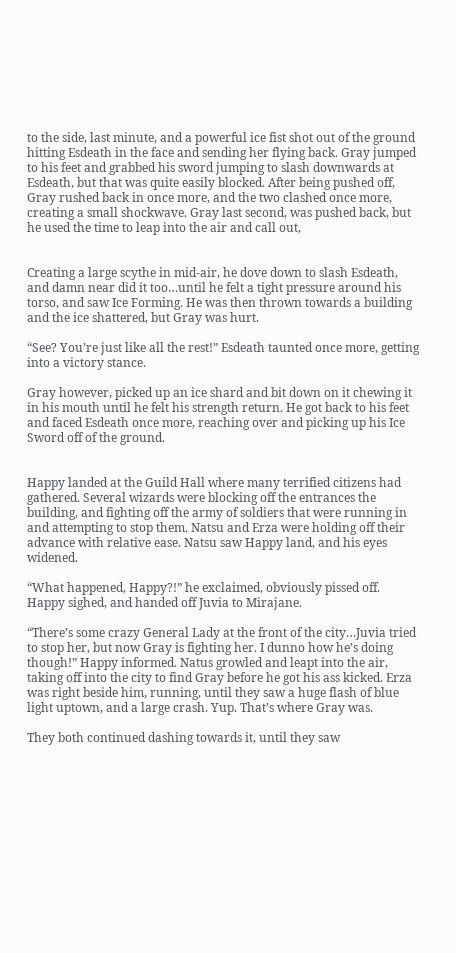to the side, last minute, and a powerful ice fist shot out of the ground hitting Esdeath in the face and sending her flying back. Gray jumped to his feet and grabbed his sword jumping to slash downwards at Esdeath, but that was quite easily blocked. After being pushed off, Gray rushed back in once more, and the two clashed once more, creating a small shockwave. Gray last second, was pushed back, but he used the time to leap into the air and call out,


Creating a large scythe in mid-air, he dove down to slash Esdeath, and damn near did it too…until he felt a tight pressure around his torso, and saw Ice Forming. He was then thrown towards a building and the ice shattered, but Gray was hurt.

“See? You’re just like all the rest!” Esdeath taunted once more, getting into a victory stance.

Gray however, picked up an ice shard and bit down on it chewing it in his mouth until he felt his strength return. He got back to his feet and faced Esdeath once more, reaching over and picking up his Ice Sword off of the ground.


Happy landed at the Guild Hall where many terrified citizens had gathered. Several wizards were blocking off the entrances the building, and fighting off the army of soldiers that were running in and attempting to stop them. Natsu and Erza were holding off their advance with relative ease. Natsu saw Happy land, and his eyes widened.

“What happened, Happy?!” he exclaimed, obviously pissed off. Happy sighed, and handed off Juvia to Mirajane.

“There’s some crazy General Lady at the front of the city…Juvia tried to stop her, but now Gray is fighting her. I dunno how he’s doing though!” Happy informed. Natus growled and leapt into the air, taking off into the city to find Gray before he got his ass kicked. Erza was right beside him, running, until they saw a huge flash of blue light uptown, and a large crash. Yup. That’s where Gray was.

They both continued dashing towards it, until they saw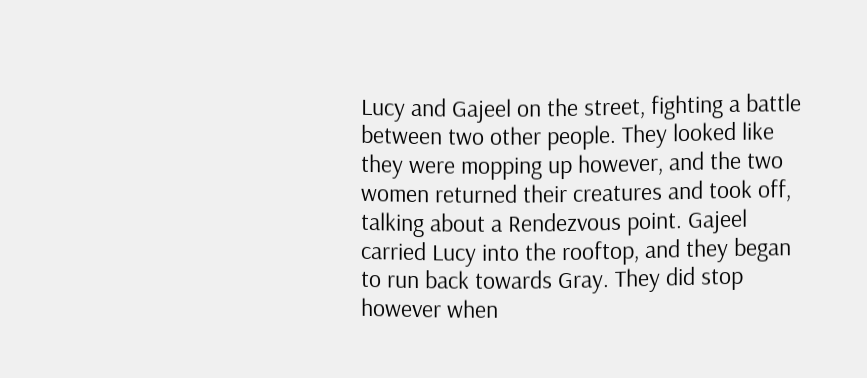Lucy and Gajeel on the street, fighting a battle between two other people. They looked like they were mopping up however, and the two women returned their creatures and took off, talking about a Rendezvous point. Gajeel carried Lucy into the rooftop, and they began to run back towards Gray. They did stop however when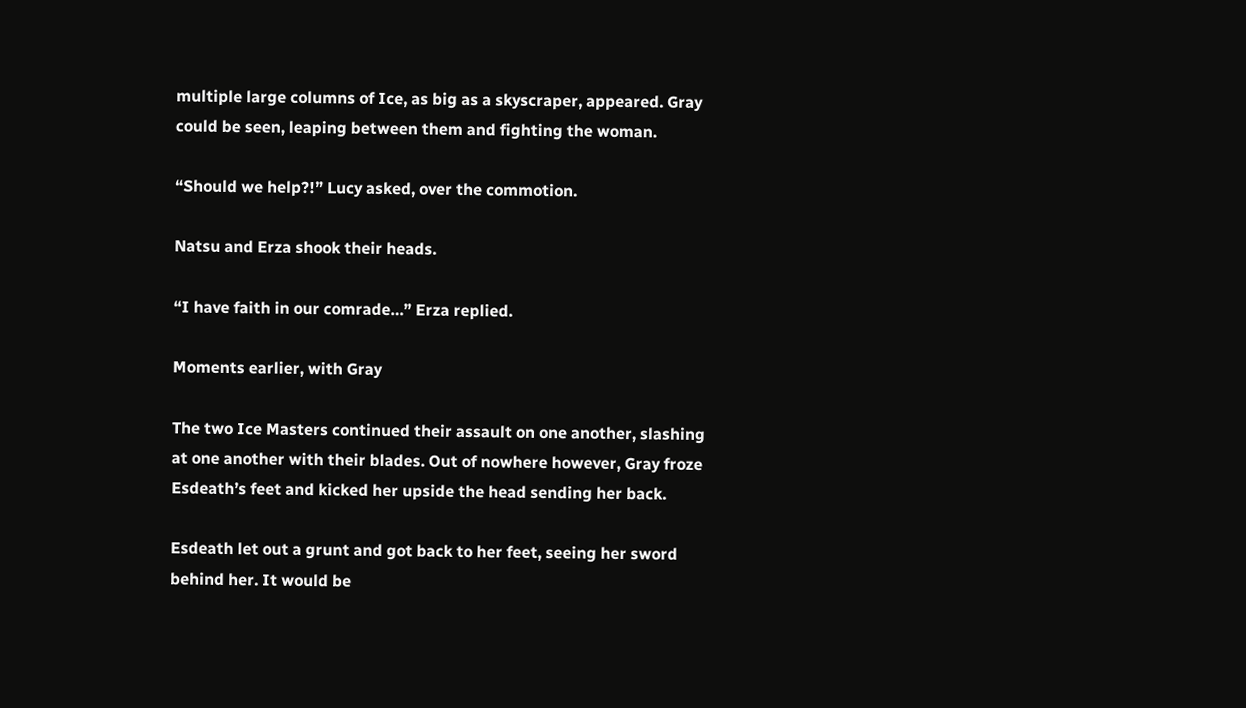multiple large columns of Ice, as big as a skyscraper, appeared. Gray could be seen, leaping between them and fighting the woman.

“Should we help?!” Lucy asked, over the commotion.

Natsu and Erza shook their heads.

“I have faith in our comrade…” Erza replied.

Moments earlier, with Gray

The two Ice Masters continued their assault on one another, slashing at one another with their blades. Out of nowhere however, Gray froze Esdeath’s feet and kicked her upside the head sending her back.

Esdeath let out a grunt and got back to her feet, seeing her sword behind her. It would be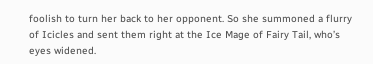foolish to turn her back to her opponent. So she summoned a flurry of Icicles and sent them right at the Ice Mage of Fairy Tail, who’s eyes widened.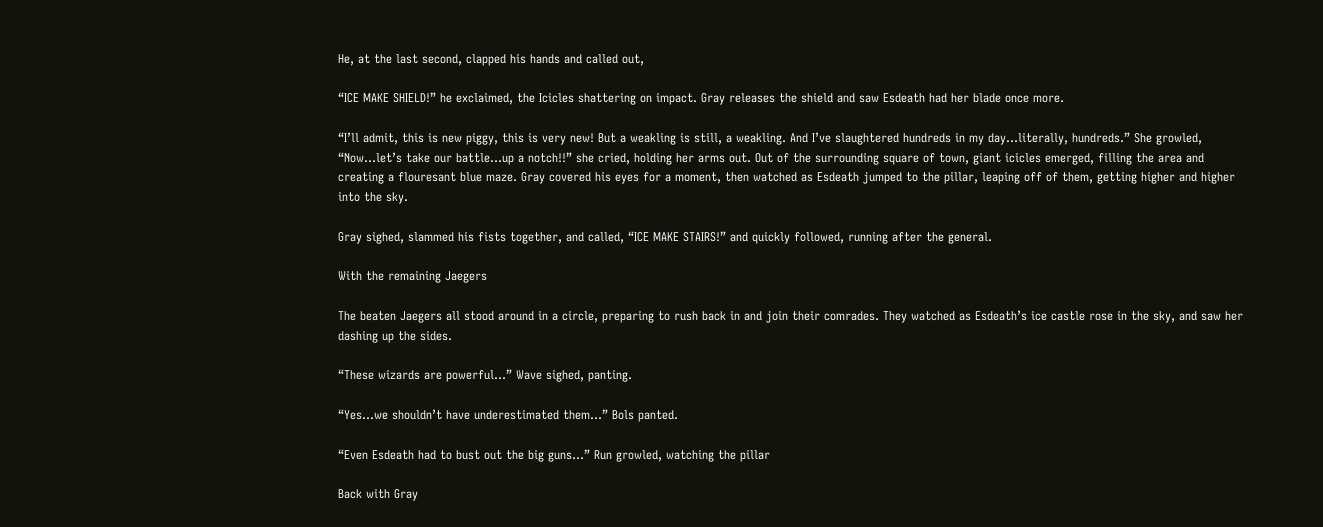He, at the last second, clapped his hands and called out,

“ICE MAKE SHIELD!” he exclaimed, the Icicles shattering on impact. Gray releases the shield and saw Esdeath had her blade once more.

“I’ll admit, this is new piggy, this is very new! But a weakling is still, a weakling. And I’ve slaughtered hundreds in my day…literally, hundreds.” She growled, “Now…let’s take our battle…up a notch!!” she cried, holding her arms out. Out of the surrounding square of town, giant icicles emerged, filling the area and creating a flouresant blue maze. Gray covered his eyes for a moment, then watched as Esdeath jumped to the pillar, leaping off of them, getting higher and higher into the sky.

Gray sighed, slammed his fists together, and called, “ICE MAKE STAIRS!” and quickly followed, running after the general.

With the remaining Jaegers

The beaten Jaegers all stood around in a circle, preparing to rush back in and join their comrades. They watched as Esdeath’s ice castle rose in the sky, and saw her dashing up the sides.

“These wizards are powerful…” Wave sighed, panting.

“Yes…we shouldn’t have underestimated them…” Bols panted.

“Even Esdeath had to bust out the big guns…” Run growled, watching the pillar

Back with Gray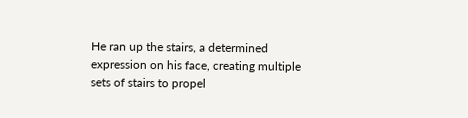He ran up the stairs, a determined expression on his face, creating multiple sets of stairs to propel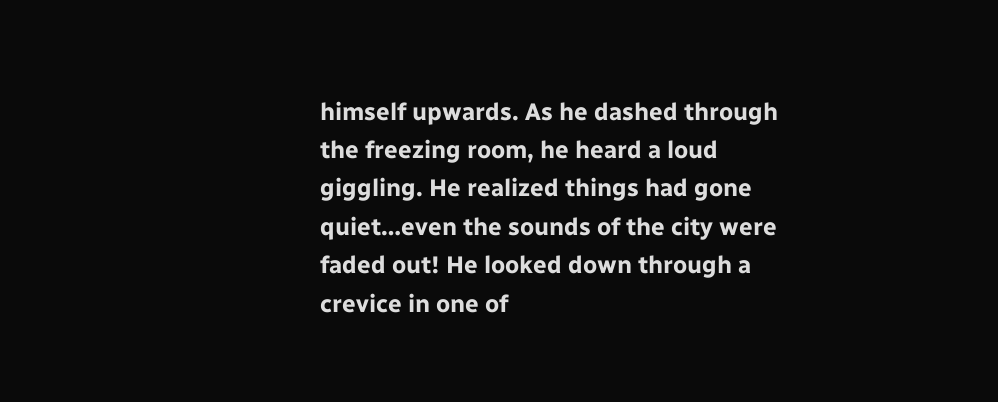himself upwards. As he dashed through the freezing room, he heard a loud giggling. He realized things had gone quiet…even the sounds of the city were faded out! He looked down through a crevice in one of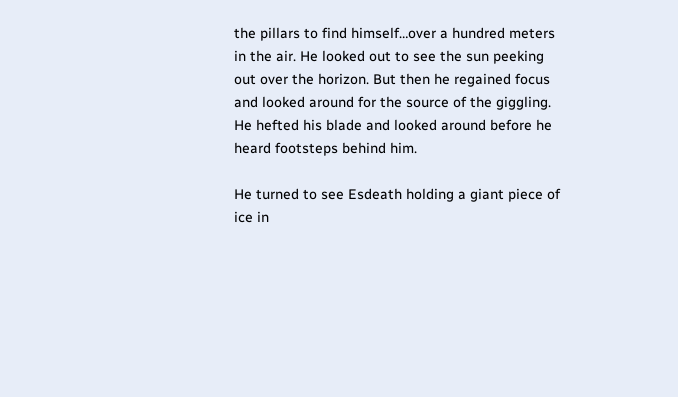the pillars to find himself…over a hundred meters in the air. He looked out to see the sun peeking out over the horizon. But then he regained focus and looked around for the source of the giggling. He hefted his blade and looked around before he heard footsteps behind him.

He turned to see Esdeath holding a giant piece of ice in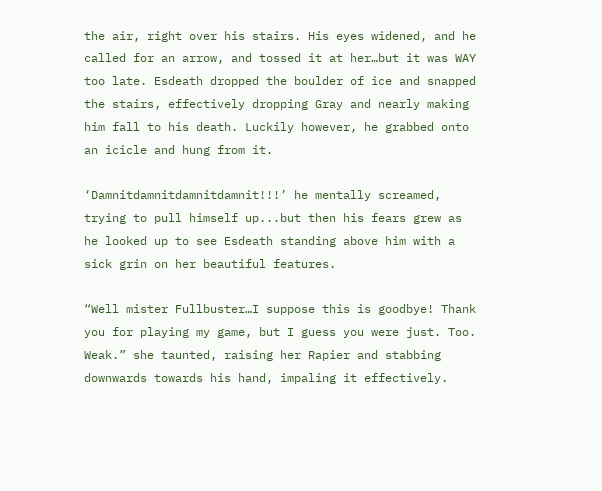the air, right over his stairs. His eyes widened, and he called for an arrow, and tossed it at her…but it was WAY too late. Esdeath dropped the boulder of ice and snapped the stairs, effectively dropping Gray and nearly making him fall to his death. Luckily however, he grabbed onto an icicle and hung from it.

‘Damnitdamnitdamnitdamnit!!!’ he mentally screamed, trying to pull himself up...but then his fears grew as he looked up to see Esdeath standing above him with a sick grin on her beautiful features.

“Well mister Fullbuster…I suppose this is goodbye! Thank you for playing my game, but I guess you were just. Too. Weak.” she taunted, raising her Rapier and stabbing downwards towards his hand, impaling it effectively.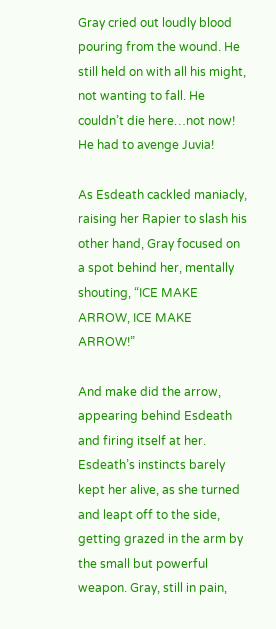Gray cried out loudly blood pouring from the wound. He still held on with all his might, not wanting to fall. He couldn’t die here…not now! He had to avenge Juvia!

As Esdeath cackled maniacly, raising her Rapier to slash his other hand, Gray focused on a spot behind her, mentally shouting, “ICE MAKE ARROW, ICE MAKE ARROW!”

And make did the arrow, appearing behind Esdeath and firing itself at her. Esdeath’s instincts barely kept her alive, as she turned and leapt off to the side, getting grazed in the arm by the small but powerful weapon. Gray, still in pain,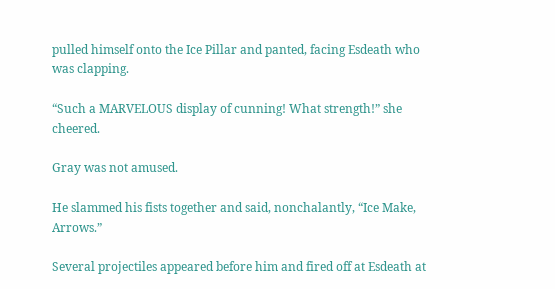pulled himself onto the Ice Pillar and panted, facing Esdeath who was clapping.

“Such a MARVELOUS display of cunning! What strength!” she cheered.

Gray was not amused.

He slammed his fists together and said, nonchalantly, “Ice Make, Arrows.”

Several projectiles appeared before him and fired off at Esdeath at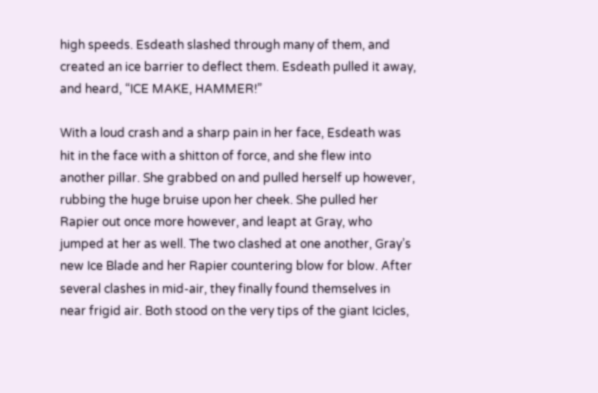high speeds. Esdeath slashed through many of them, and created an ice barrier to deflect them. Esdeath pulled it away, and heard, “ICE MAKE, HAMMER!”

With a loud crash and a sharp pain in her face, Esdeath was hit in the face with a shitton of force, and she flew into another pillar. She grabbed on and pulled herself up however, rubbing the huge bruise upon her cheek. She pulled her Rapier out once more however, and leapt at Gray, who jumped at her as well. The two clashed at one another, Gray’s new Ice Blade and her Rapier countering blow for blow. After several clashes in mid-air, they finally found themselves in near frigid air. Both stood on the very tips of the giant Icicles,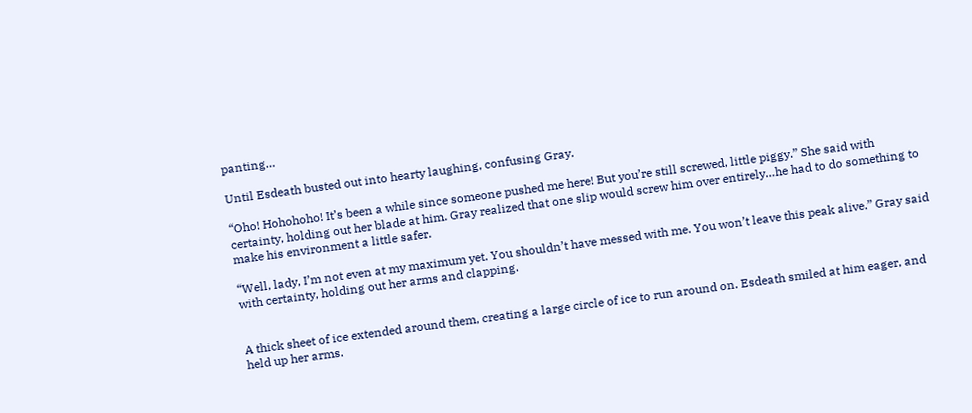panting…

Until Esdeath busted out into hearty laughing, confusing Gray.

“Oho! Hohohoho! It’s been a while since someone pushed me here! But you’re still screwed, little piggy.” She said with certainty, holding out her blade at him. Gray realized that one slip would screw him over entirely…he had to do something to make his environment a little safer.

“Well, lady, I’m not even at my maximum yet. You shouldn’t have messed with me. You won’t leave this peak alive.” Gray said with certainty, holding out her arms and clapping.


A thick sheet of ice extended around them, creating a large circle of ice to run around on. Esdeath smiled at him eager, and held up her arms.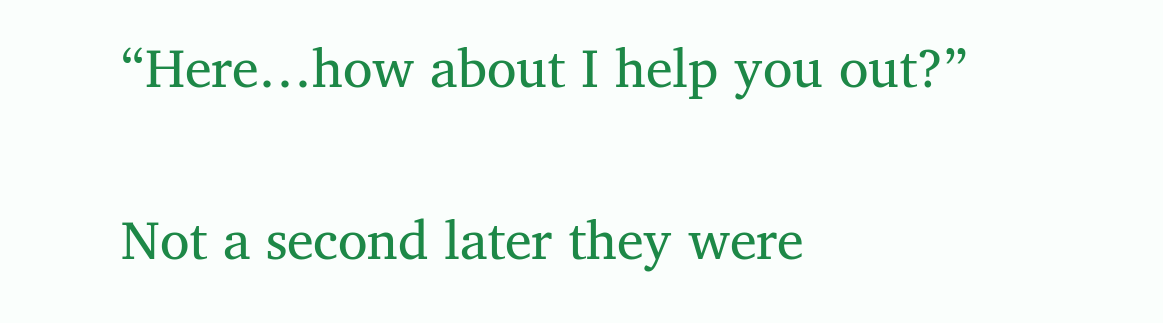“Here…how about I help you out?”

Not a second later they were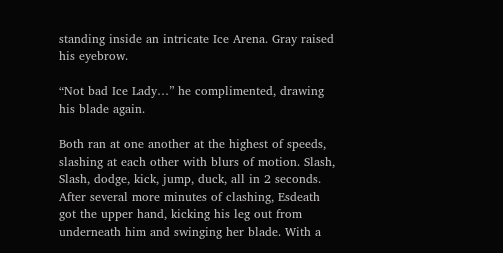standing inside an intricate Ice Arena. Gray raised his eyebrow.

“Not bad Ice Lady…” he complimented, drawing his blade again.

Both ran at one another at the highest of speeds, slashing at each other with blurs of motion. Slash, Slash, dodge, kick, jump, duck, all in 2 seconds. After several more minutes of clashing, Esdeath got the upper hand, kicking his leg out from underneath him and swinging her blade. With a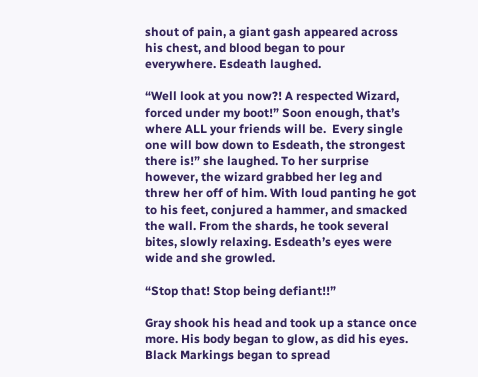shout of pain, a giant gash appeared across his chest, and blood began to pour everywhere. Esdeath laughed.

“Well look at you now?! A respected Wizard, forced under my boot!” Soon enough, that’s where ALL your friends will be.  Every single one will bow down to Esdeath, the strongest there is!” she laughed. To her surprise however, the wizard grabbed her leg and threw her off of him. With loud panting he got to his feet, conjured a hammer, and smacked the wall. From the shards, he took several bites, slowly relaxing. Esdeath’s eyes were wide and she growled.

“Stop that! Stop being defiant!!”

Gray shook his head and took up a stance once more. His body began to glow, as did his eyes. Black Markings began to spread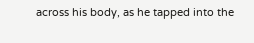across his body, as he tapped into the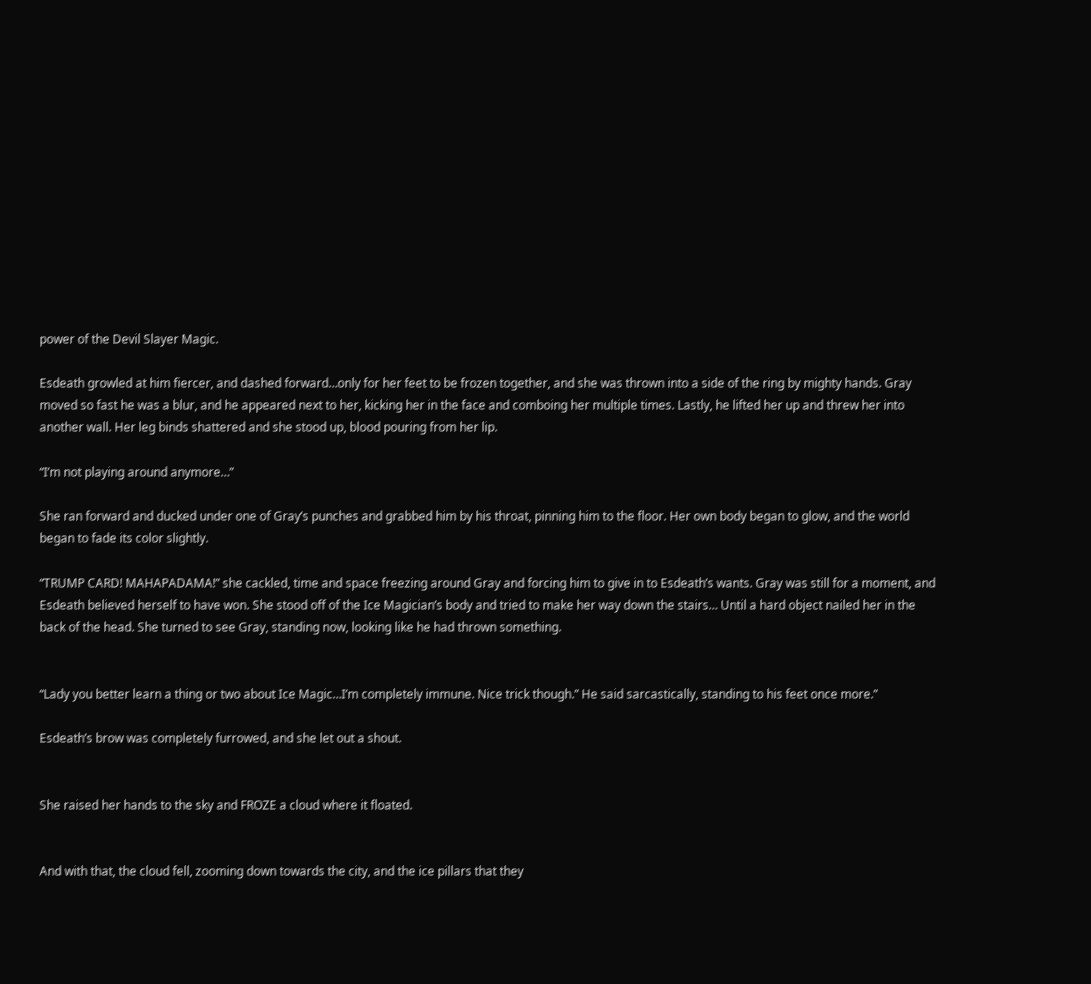power of the Devil Slayer Magic.

Esdeath growled at him fiercer, and dashed forward…only for her feet to be frozen together, and she was thrown into a side of the ring by mighty hands. Gray moved so fast he was a blur, and he appeared next to her, kicking her in the face and comboing her multiple times. Lastly, he lifted her up and threw her into another wall. Her leg binds shattered and she stood up, blood pouring from her lip.

“I’m not playing around anymore…”

She ran forward and ducked under one of Gray’s punches and grabbed him by his throat, pinning him to the floor. Her own body began to glow, and the world began to fade its color slightly.

“TRUMP CARD! MAHAPADAMA!” she cackled, time and space freezing around Gray and forcing him to give in to Esdeath’s wants. Gray was still for a moment, and Esdeath believed herself to have won. She stood off of the Ice Magician’s body and tried to make her way down the stairs… Until a hard object nailed her in the back of the head. She turned to see Gray, standing now, looking like he had thrown something.


“Lady you better learn a thing or two about Ice Magic…I’m completely immune. Nice trick though.” He said sarcastically, standing to his feet once more.”

Esdeath’s brow was completely furrowed, and she let out a shout.


She raised her hands to the sky and FROZE a cloud where it floated.


And with that, the cloud fell, zooming down towards the city, and the ice pillars that they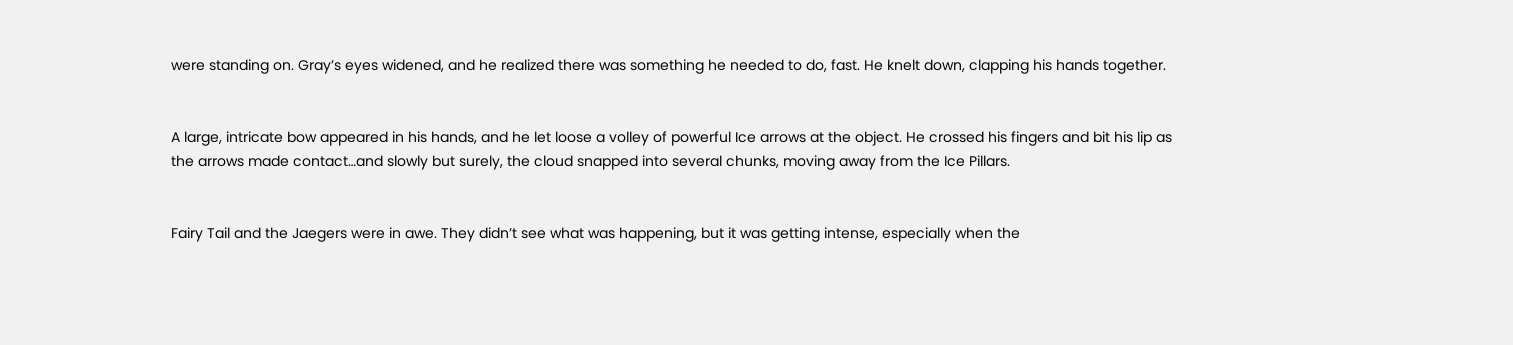were standing on. Gray’s eyes widened, and he realized there was something he needed to do, fast. He knelt down, clapping his hands together.


A large, intricate bow appeared in his hands, and he let loose a volley of powerful Ice arrows at the object. He crossed his fingers and bit his lip as the arrows made contact…and slowly but surely, the cloud snapped into several chunks, moving away from the Ice Pillars.


Fairy Tail and the Jaegers were in awe. They didn’t see what was happening, but it was getting intense, especially when the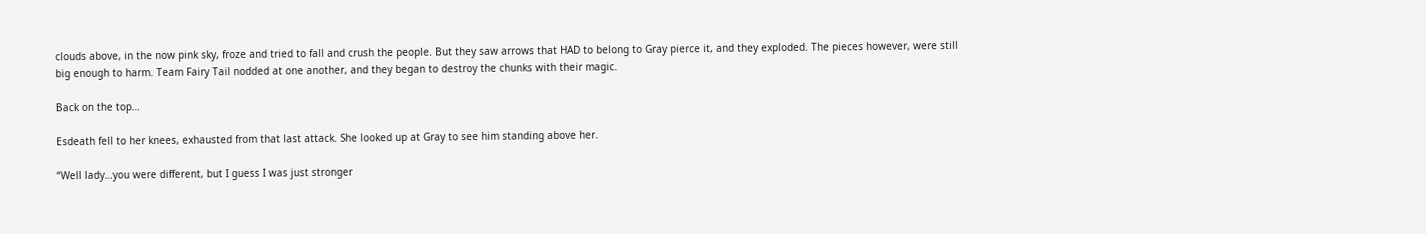clouds above, in the now pink sky, froze and tried to fall and crush the people. But they saw arrows that HAD to belong to Gray pierce it, and they exploded. The pieces however, were still big enough to harm. Team Fairy Tail nodded at one another, and they began to destroy the chunks with their magic.

Back on the top…

Esdeath fell to her knees, exhausted from that last attack. She looked up at Gray to see him standing above her.

“Well lady…you were different, but I guess I was just stronger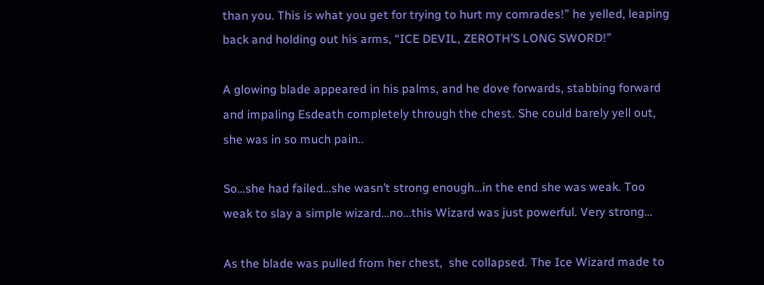than you. This is what you get for trying to hurt my comrades!” he yelled, leaping back and holding out his arms, “ICE DEVIL, ZEROTH’S LONG SWORD!”

A glowing blade appeared in his palms, and he dove forwards, stabbing forward and impaling Esdeath completely through the chest. She could barely yell out, she was in so much pain..

So…she had failed…she wasn’t strong enough…in the end she was weak. Too weak to slay a simple wizard…no…this Wizard was just powerful. Very strong…

As the blade was pulled from her chest,  she collapsed. The Ice Wizard made to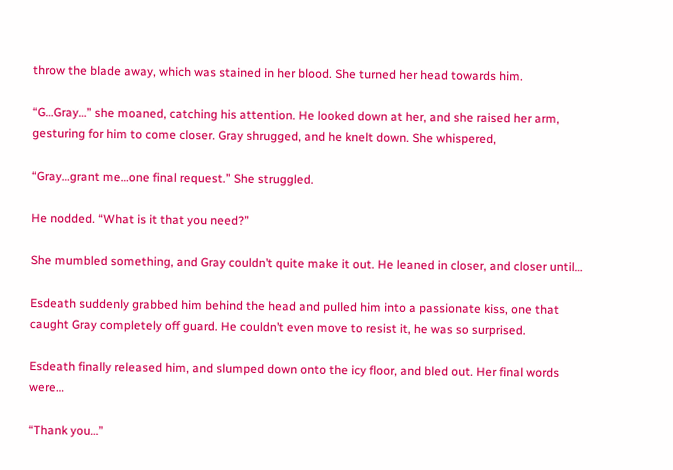throw the blade away, which was stained in her blood. She turned her head towards him.

“G…Gray…” she moaned, catching his attention. He looked down at her, and she raised her arm, gesturing for him to come closer. Gray shrugged, and he knelt down. She whispered,

“Gray…grant me…one final request.” She struggled.

He nodded. “What is it that you need?”

She mumbled something, and Gray couldn’t quite make it out. He leaned in closer, and closer until…

Esdeath suddenly grabbed him behind the head and pulled him into a passionate kiss, one that caught Gray completely off guard. He couldn’t even move to resist it, he was so surprised.

Esdeath finally released him, and slumped down onto the icy floor, and bled out. Her final words were…

“Thank you…”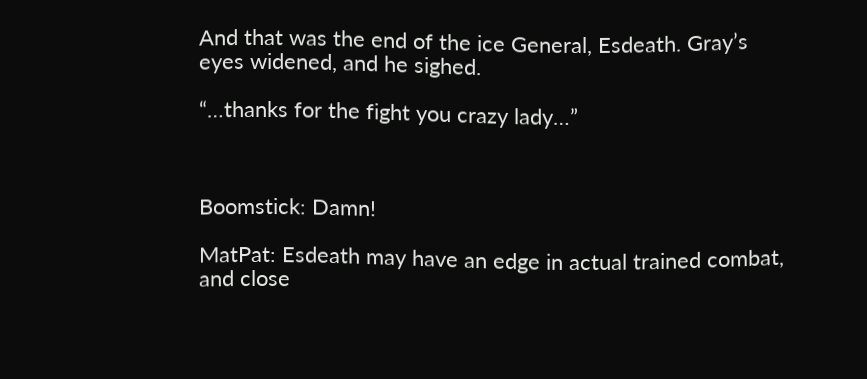And that was the end of the ice General, Esdeath. Gray’s eyes widened, and he sighed.

“…thanks for the fight you crazy lady…”



Boomstick: Damn!

MatPat: Esdeath may have an edge in actual trained combat, and close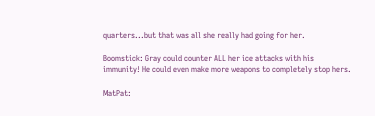quarters...but that was all she really had going for her.

Boomstick: Gray could counter ALL her ice attacks with his immunity! He could even make more weapons to completely stop hers.

MatPat: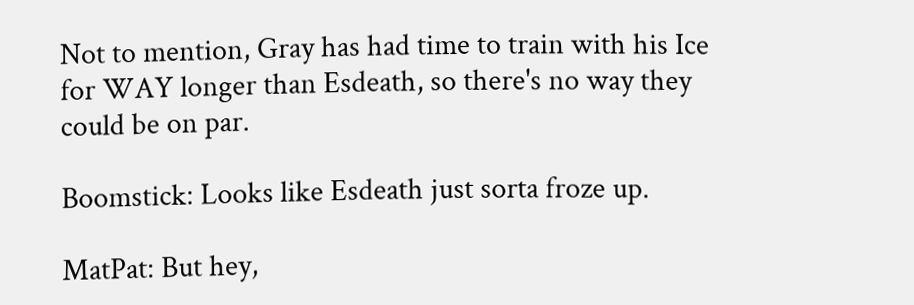Not to mention, Gray has had time to train with his Ice for WAY longer than Esdeath, so there's no way they could be on par.

Boomstick: Looks like Esdeath just sorta froze up.

MatPat: But hey,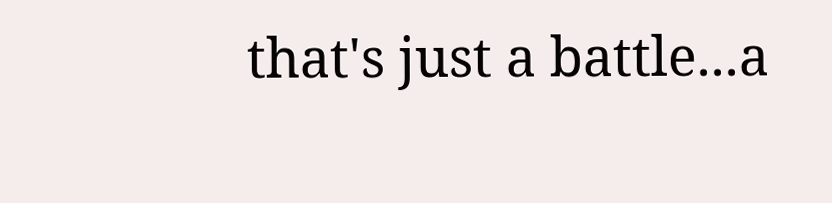that's just a battle...a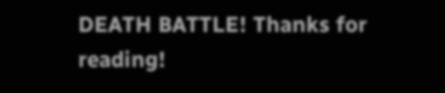DEATH BATTLE! Thanks for reading!